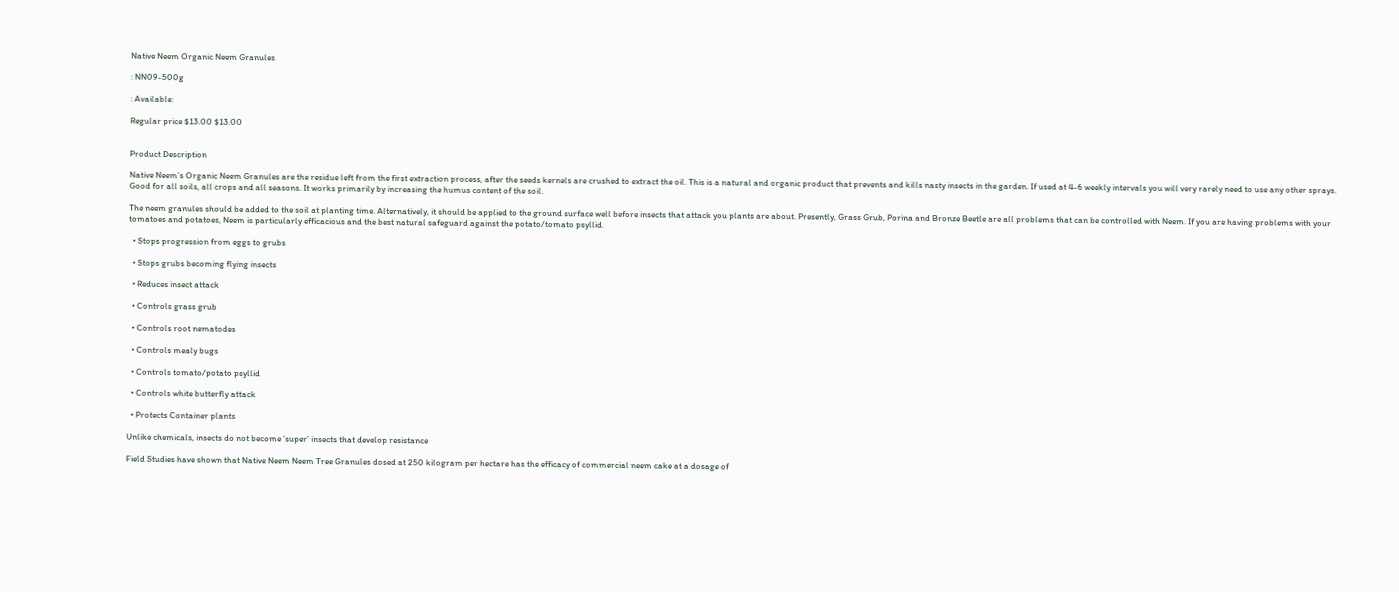Native Neem Organic Neem Granules

: NN09-500g

: Available:

Regular price $13.00 $13.00


Product Description

Native Neem’s Organic Neem Granules are the residue left from the first extraction process, after the seeds kernels are crushed to extract the oil. This is a natural and organic product that prevents and kills nasty insects in the garden. If used at 4-6 weekly intervals you will very rarely need to use any other sprays. Good for all soils, all crops and all seasons. It works primarily by increasing the humus content of the soil.

The neem granules should be added to the soil at planting time. Alternatively, it should be applied to the ground surface well before insects that attack you plants are about. Presently, Grass Grub, Porina and Bronze Beetle are all problems that can be controlled with Neem. If you are having problems with your tomatoes and potatoes, Neem is particularly efficacious and the best natural safeguard against the potato/tomato psyllid.

  • Stops progression from eggs to grubs

  • Stops grubs becoming flying insects

  • Reduces insect attack

  • Controls grass grub

  • Controls root nematodes

  • Controls mealy bugs

  • Controls tomato/potato psyllid

  • Controls white butterfly attack

  • Protects Container plants

Unlike chemicals, insects do not become ‘super’ insects that develop resistance

Field Studies have shown that Native Neem Neem Tree Granules dosed at 250 kilogram per hectare has the efficacy of commercial neem cake at a dosage of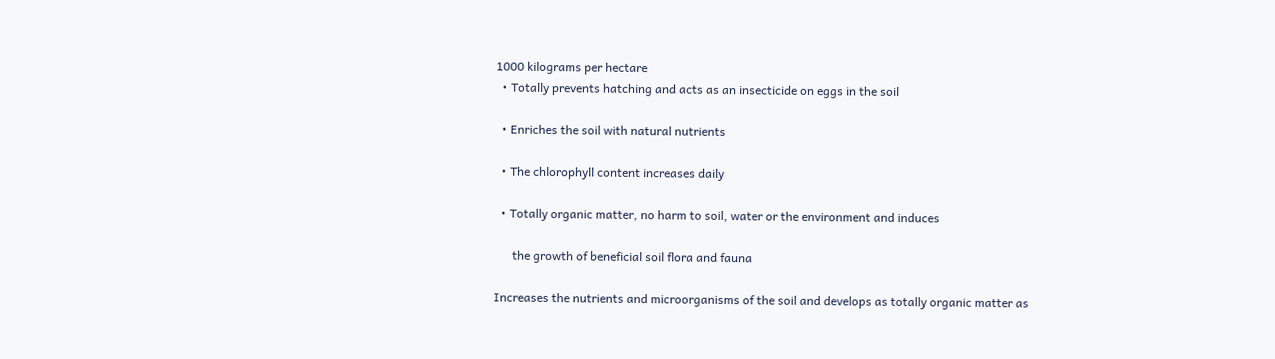1000 kilograms per hectare
  • Totally prevents hatching and acts as an insecticide on eggs in the soil

  • Enriches the soil with natural nutrients

  • The chlorophyll content increases daily

  • Totally organic matter, no harm to soil, water or the environment and induces

      the growth of beneficial soil flora and fauna

Increases the nutrients and microorganisms of the soil and develops as totally organic matter as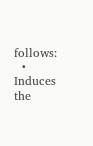follows:
  • Induces the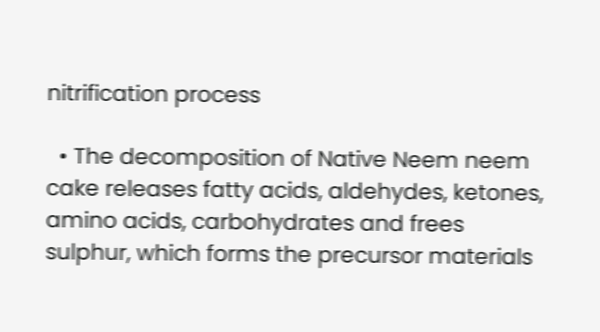nitrification process

  • The decomposition of Native Neem neem cake releases fatty acids, aldehydes, ketones, amino acids, carbohydrates and frees sulphur, which forms the precursor materials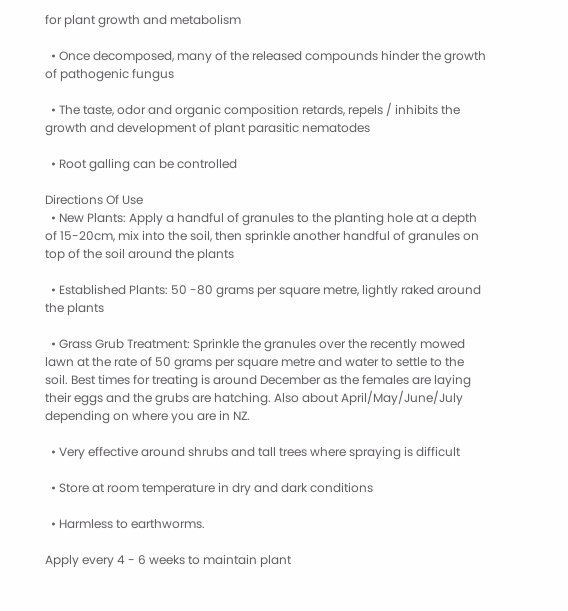for plant growth and metabolism

  • Once decomposed, many of the released compounds hinder the growth of pathogenic fungus

  • The taste, odor and organic composition retards, repels / inhibits the growth and development of plant parasitic nematodes

  • Root galling can be controlled

Directions Of Use
  • New Plants: Apply a handful of granules to the planting hole at a depth of 15-20cm, mix into the soil, then sprinkle another handful of granules on top of the soil around the plants

  • Established Plants: 50 -80 grams per square metre, lightly raked around the plants

  • Grass Grub Treatment: Sprinkle the granules over the recently mowed lawn at the rate of 50 grams per square metre and water to settle to the soil. Best times for treating is around December as the females are laying their eggs and the grubs are hatching. Also about April/May/June/July depending on where you are in NZ.

  • Very effective around shrubs and tall trees where spraying is difficult

  • Store at room temperature in dry and dark conditions

  • Harmless to earthworms.

Apply every 4 - 6 weeks to maintain plant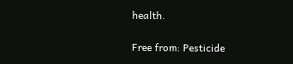health.

Free from: Pesticide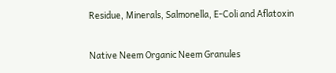Residue, Minerals, Salmonella, E-Coli and Aflatoxin

Native Neem Organic Neem Granules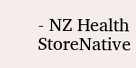- NZ Health StoreNative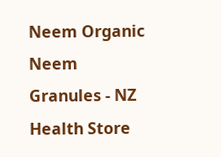Neem Organic Neem Granules - NZ Health Store